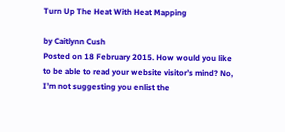Turn Up The Heat With Heat Mapping

by Caitlynn Cush
Posted on 18 February 2015. How would you like to be able to read your website visitor’s mind? No, I’m not suggesting you enlist the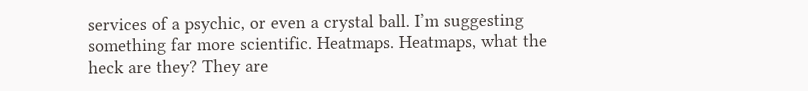services of a psychic, or even a crystal ball. I’m suggesting something far more scientific. Heatmaps. Heatmaps, what the heck are they? They are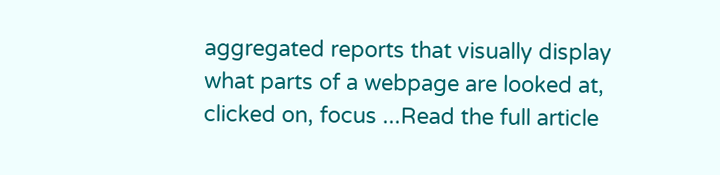aggregated reports that visually display what parts of a webpage are looked at, clicked on, focus ...Read the full article